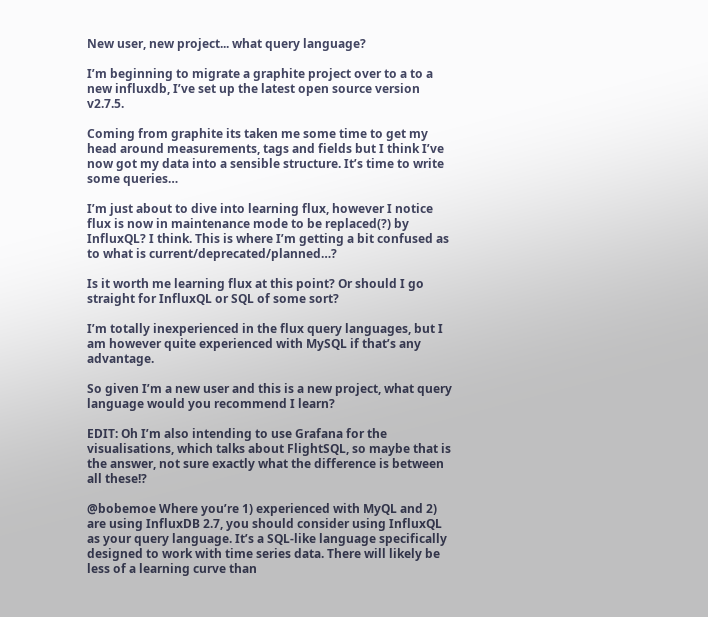New user, new project... what query language?

I’m beginning to migrate a graphite project over to a to a new influxdb, I’ve set up the latest open source version v2.7.5.

Coming from graphite its taken me some time to get my head around measurements, tags and fields but I think I’ve now got my data into a sensible structure. It’s time to write some queries…

I’m just about to dive into learning flux, however I notice flux is now in maintenance mode to be replaced(?) by InfluxQL? I think. This is where I’m getting a bit confused as to what is current/deprecated/planned…?

Is it worth me learning flux at this point? Or should I go straight for InfluxQL or SQL of some sort?

I’m totally inexperienced in the flux query languages, but I am however quite experienced with MySQL if that’s any advantage.

So given I’m a new user and this is a new project, what query language would you recommend I learn?

EDIT: Oh I’m also intending to use Grafana for the visualisations, which talks about FlightSQL, so maybe that is the answer, not sure exactly what the difference is between all these!?

@bobemoe Where you’re 1) experienced with MyQL and 2) are using InfluxDB 2.7, you should consider using InfluxQL as your query language. It’s a SQL-like language specifically designed to work with time series data. There will likely be less of a learning curve than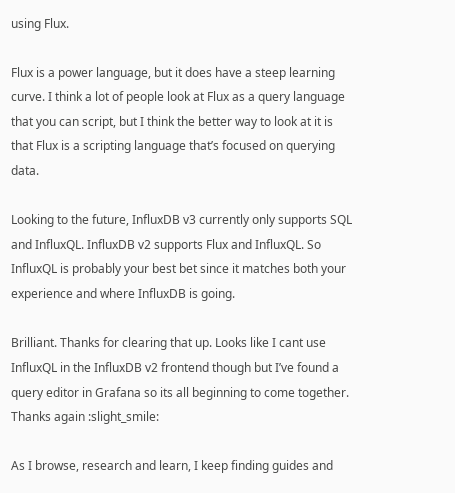using Flux.

Flux is a power language, but it does have a steep learning curve. I think a lot of people look at Flux as a query language that you can script, but I think the better way to look at it is that Flux is a scripting language that’s focused on querying data.

Looking to the future, InfluxDB v3 currently only supports SQL and InfluxQL. InfluxDB v2 supports Flux and InfluxQL. So InfluxQL is probably your best bet since it matches both your experience and where InfluxDB is going.

Brilliant. Thanks for clearing that up. Looks like I cant use InfluxQL in the InfluxDB v2 frontend though but I’ve found a query editor in Grafana so its all beginning to come together. Thanks again :slight_smile:

As I browse, research and learn, I keep finding guides and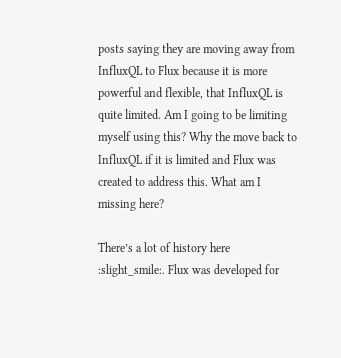posts saying they are moving away from InfluxQL to Flux because it is more powerful and flexible, that InfluxQL is quite limited. Am I going to be limiting myself using this? Why the move back to InfluxQL if it is limited and Flux was created to address this. What am I missing here?

There’s a lot of history here :slight_smile:. Flux was developed for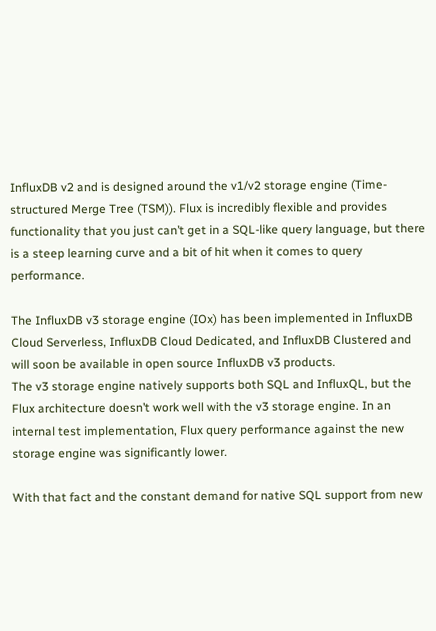InfluxDB v2 and is designed around the v1/v2 storage engine (Time-structured Merge Tree (TSM)). Flux is incredibly flexible and provides functionality that you just can’t get in a SQL-like query language, but there is a steep learning curve and a bit of hit when it comes to query performance.

The InfluxDB v3 storage engine (IOx) has been implemented in InfluxDB Cloud Serverless, InfluxDB Cloud Dedicated, and InfluxDB Clustered and will soon be available in open source InfluxDB v3 products.
The v3 storage engine natively supports both SQL and InfluxQL, but the Flux architecture doesn’t work well with the v3 storage engine. In an internal test implementation, Flux query performance against the new storage engine was significantly lower.

With that fact and the constant demand for native SQL support from new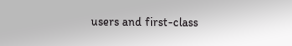users and first-class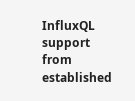InfluxQL support from established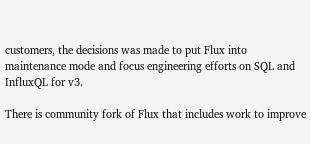customers, the decisions was made to put Flux into maintenance mode and focus engineering efforts on SQL and InfluxQL for v3.

There is community fork of Flux that includes work to improve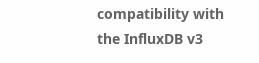compatibility with the InfluxDB v3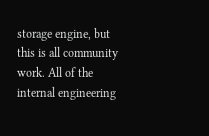storage engine, but this is all community work. All of the internal engineering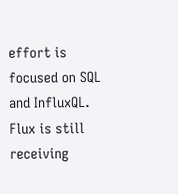effort is focused on SQL and InfluxQL. Flux is still receiving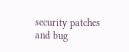security patches and bug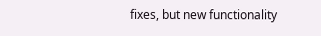fixes, but new functionality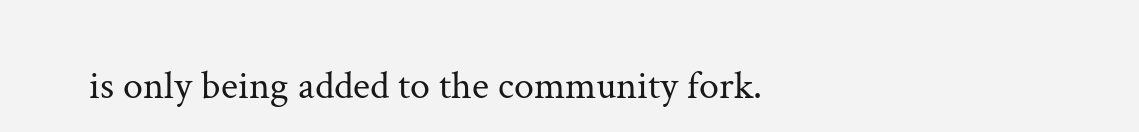is only being added to the community fork.